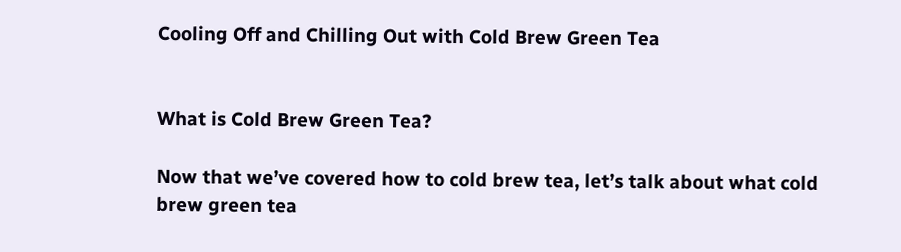Cooling Off and Chilling Out with Cold Brew Green Tea


What is Cold Brew Green Tea?

Now that we’ve covered how to cold brew tea, let’s talk about what cold brew green tea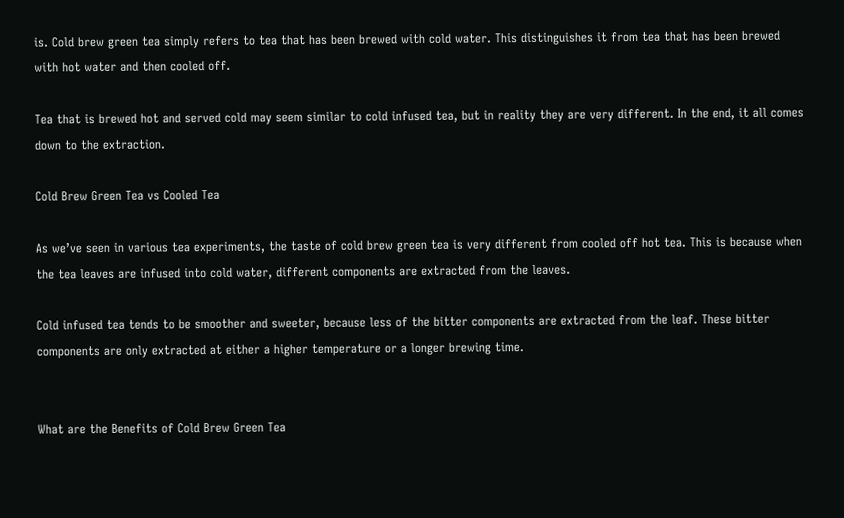is. Cold brew green tea simply refers to tea that has been brewed with cold water. This distinguishes it from tea that has been brewed with hot water and then cooled off.

Tea that is brewed hot and served cold may seem similar to cold infused tea, but in reality they are very different. In the end, it all comes down to the extraction.

Cold Brew Green Tea vs Cooled Tea

As we’ve seen in various tea experiments, the taste of cold brew green tea is very different from cooled off hot tea. This is because when the tea leaves are infused into cold water, different components are extracted from the leaves.

Cold infused tea tends to be smoother and sweeter, because less of the bitter components are extracted from the leaf. These bitter components are only extracted at either a higher temperature or a longer brewing time.


What are the Benefits of Cold Brew Green Tea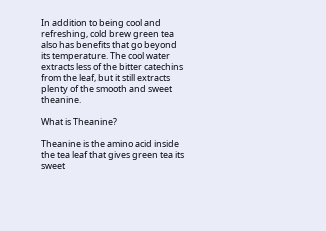In addition to being cool and refreshing, cold brew green tea also has benefits that go beyond its temperature. The cool water extracts less of the bitter catechins from the leaf, but it still extracts plenty of the smooth and sweet theanine.

What is Theanine?

Theanine is the amino acid inside the tea leaf that gives green tea its sweet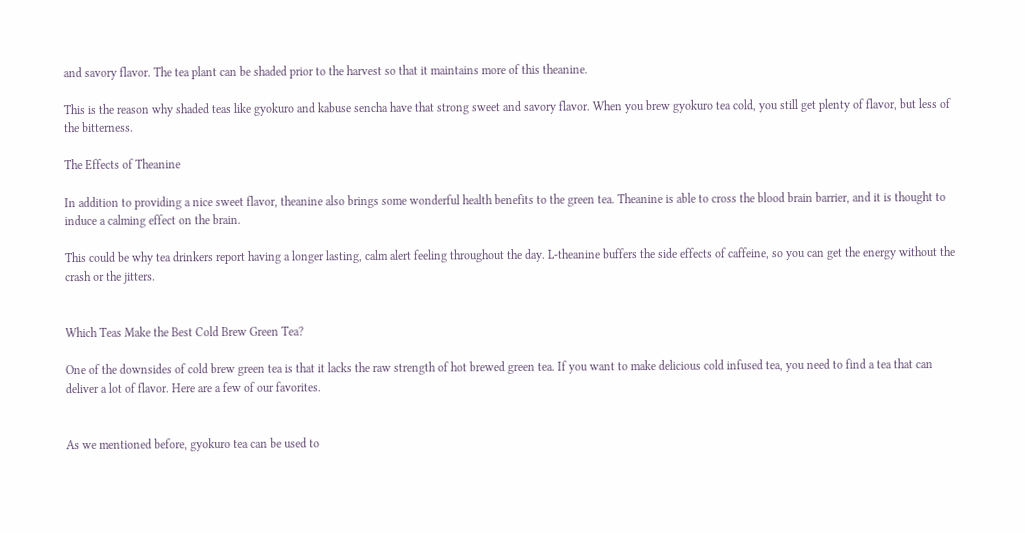and savory flavor. The tea plant can be shaded prior to the harvest so that it maintains more of this theanine.

This is the reason why shaded teas like gyokuro and kabuse sencha have that strong sweet and savory flavor. When you brew gyokuro tea cold, you still get plenty of flavor, but less of the bitterness.

The Effects of Theanine

In addition to providing a nice sweet flavor, theanine also brings some wonderful health benefits to the green tea. Theanine is able to cross the blood brain barrier, and it is thought to induce a calming effect on the brain.

This could be why tea drinkers report having a longer lasting, calm alert feeling throughout the day. L-theanine buffers the side effects of caffeine, so you can get the energy without the crash or the jitters.


Which Teas Make the Best Cold Brew Green Tea?

One of the downsides of cold brew green tea is that it lacks the raw strength of hot brewed green tea. If you want to make delicious cold infused tea, you need to find a tea that can deliver a lot of flavor. Here are a few of our favorites.


As we mentioned before, gyokuro tea can be used to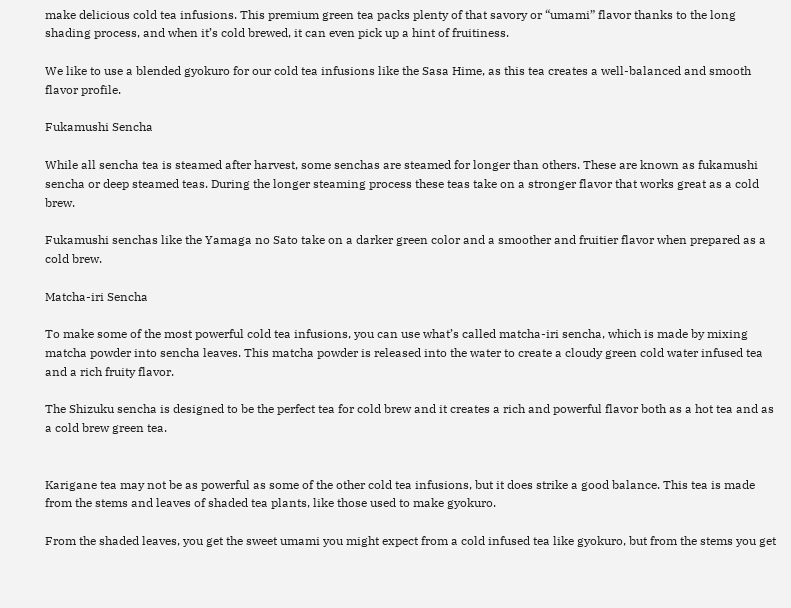make delicious cold tea infusions. This premium green tea packs plenty of that savory or “umami” flavor thanks to the long shading process, and when it’s cold brewed, it can even pick up a hint of fruitiness.

We like to use a blended gyokuro for our cold tea infusions like the Sasa Hime, as this tea creates a well-balanced and smooth flavor profile.

Fukamushi Sencha

While all sencha tea is steamed after harvest, some senchas are steamed for longer than others. These are known as fukamushi sencha or deep steamed teas. During the longer steaming process these teas take on a stronger flavor that works great as a cold brew.

Fukamushi senchas like the Yamaga no Sato take on a darker green color and a smoother and fruitier flavor when prepared as a cold brew.

Matcha-iri Sencha

To make some of the most powerful cold tea infusions, you can use what’s called matcha-iri sencha, which is made by mixing matcha powder into sencha leaves. This matcha powder is released into the water to create a cloudy green cold water infused tea and a rich fruity flavor.

The Shizuku sencha is designed to be the perfect tea for cold brew and it creates a rich and powerful flavor both as a hot tea and as a cold brew green tea.


Karigane tea may not be as powerful as some of the other cold tea infusions, but it does strike a good balance. This tea is made from the stems and leaves of shaded tea plants, like those used to make gyokuro.

From the shaded leaves, you get the sweet umami you might expect from a cold infused tea like gyokuro, but from the stems you get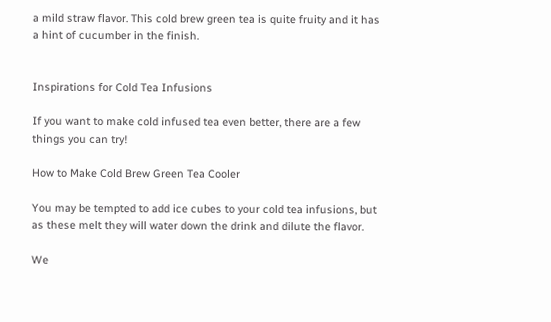a mild straw flavor. This cold brew green tea is quite fruity and it has a hint of cucumber in the finish.


Inspirations for Cold Tea Infusions

If you want to make cold infused tea even better, there are a few things you can try!

How to Make Cold Brew Green Tea Cooler

You may be tempted to add ice cubes to your cold tea infusions, but as these melt they will water down the drink and dilute the flavor.

We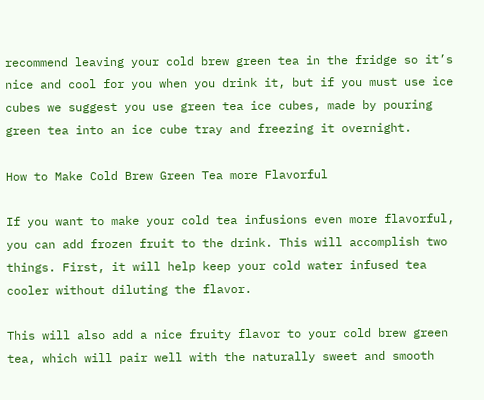recommend leaving your cold brew green tea in the fridge so it’s nice and cool for you when you drink it, but if you must use ice cubes we suggest you use green tea ice cubes, made by pouring green tea into an ice cube tray and freezing it overnight.

How to Make Cold Brew Green Tea more Flavorful

If you want to make your cold tea infusions even more flavorful, you can add frozen fruit to the drink. This will accomplish two things. First, it will help keep your cold water infused tea cooler without diluting the flavor.

This will also add a nice fruity flavor to your cold brew green tea, which will pair well with the naturally sweet and smooth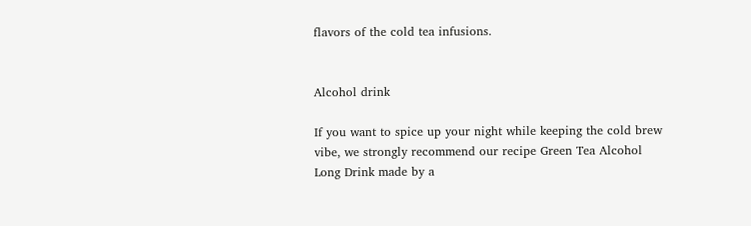flavors of the cold tea infusions.


Alcohol drink

If you want to spice up your night while keeping the cold brew vibe, we strongly recommend our recipe Green Tea Alcohol Long Drink made by a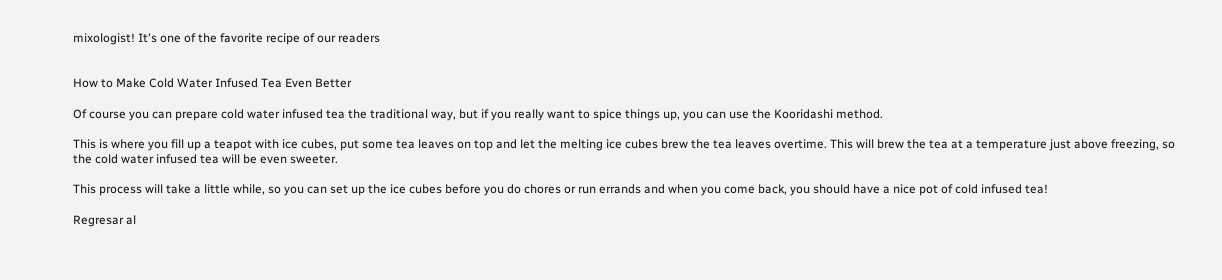mixologist! It's one of the favorite recipe of our readers


How to Make Cold Water Infused Tea Even Better

Of course you can prepare cold water infused tea the traditional way, but if you really want to spice things up, you can use the Kooridashi method.

This is where you fill up a teapot with ice cubes, put some tea leaves on top and let the melting ice cubes brew the tea leaves overtime. This will brew the tea at a temperature just above freezing, so the cold water infused tea will be even sweeter.

This process will take a little while, so you can set up the ice cubes before you do chores or run errands and when you come back, you should have a nice pot of cold infused tea!

Regresar al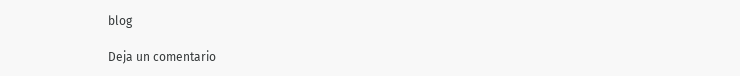blog

Deja un comentario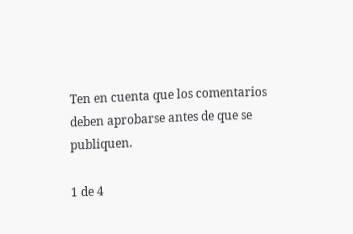Ten en cuenta que los comentarios deben aprobarse antes de que se publiquen.

1 de 4